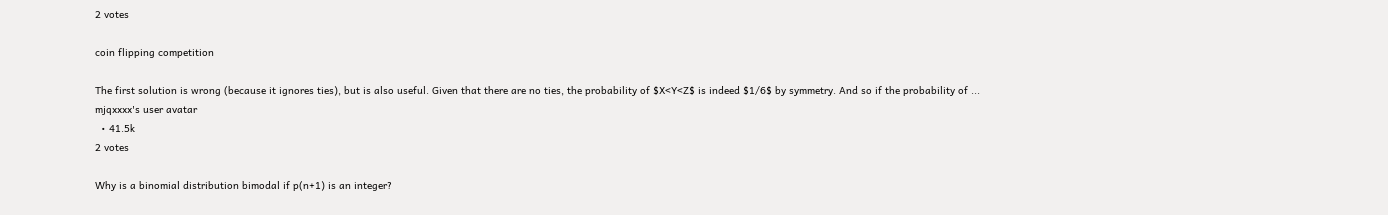2 votes

coin flipping competition

The first solution is wrong (because it ignores ties), but is also useful. Given that there are no ties, the probability of $X<Y<Z$ is indeed $1/6$ by symmetry. And so if the probability of ...
mjqxxxx's user avatar
  • 41.5k
2 votes

Why is a binomial distribution bimodal if p(n+1) is an integer?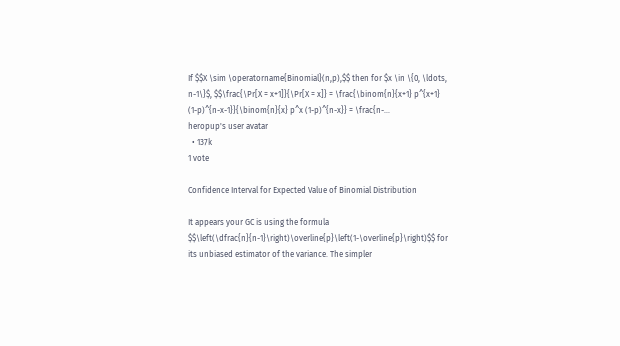If $$X \sim \operatorname{Binomial}(n,p),$$ then for $x \in \{0, \ldots, n-1\}$, $$\frac{\Pr[X = x+1]}{\Pr[X = x]} = \frac{\binom{n}{x+1} p^{x+1} (1-p)^{n-x-1}}{\binom{n}{x} p^x (1-p)^{n-x}} = \frac{n-...
heropup's user avatar
  • 137k
1 vote

Confidence Interval for Expected Value of Binomial Distribution

It appears your GC is using the formula $$\left(\dfrac{n}{n-1}\right)\overline{p}\left(1-\overline{p}\right)$$ for its unbiased estimator of the variance. The simpler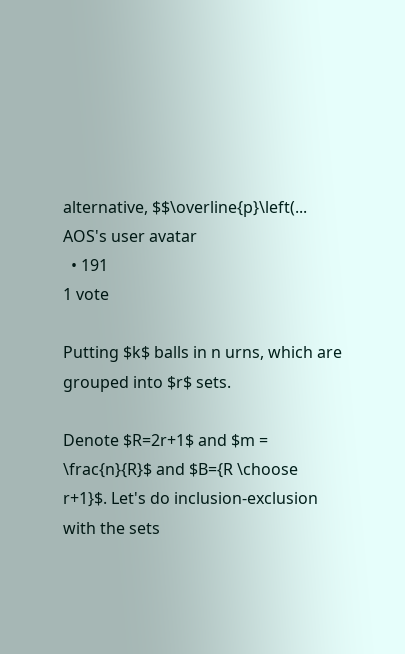alternative, $$\overline{p}\left(...
AOS's user avatar
  • 191
1 vote

Putting $k$ balls in n urns, which are grouped into $r$ sets.

Denote $R=2r+1$ and $m = \frac{n}{R}$ and $B={R \choose r+1}$. Let's do inclusion-exclusion with the sets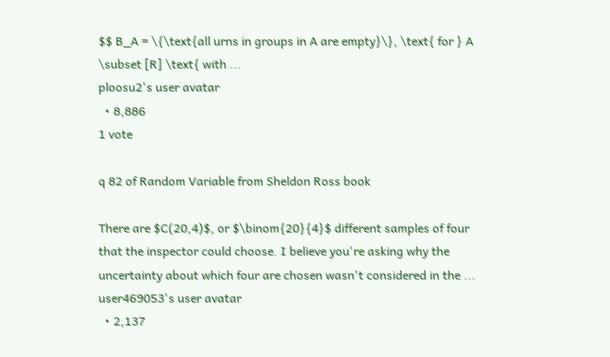$$ B_A = \{\text{all urns in groups in A are empty}\}, \text{ for } A \subset [R] \text{ with ...
ploosu2's user avatar
  • 8,886
1 vote

q 82 of Random Variable from Sheldon Ross book

There are $C(20,4)$, or $\binom{20}{4}$ different samples of four that the inspector could choose. I believe you're asking why the uncertainty about which four are chosen wasn't considered in the ...
user469053's user avatar
  • 2,137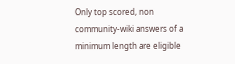Only top scored, non community-wiki answers of a minimum length are eligible